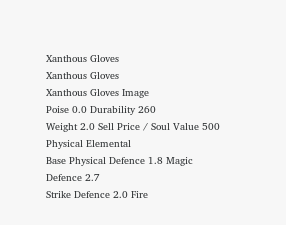Xanthous Gloves
Xanthous Gloves
Xanthous Gloves Image
Poise 0.0 Durability 260
Weight 2.0 Sell Price / Soul Value 500
Physical Elemental
Base Physical Defence 1.8 Magic Defence 2.7
Strike Defence 2.0 Fire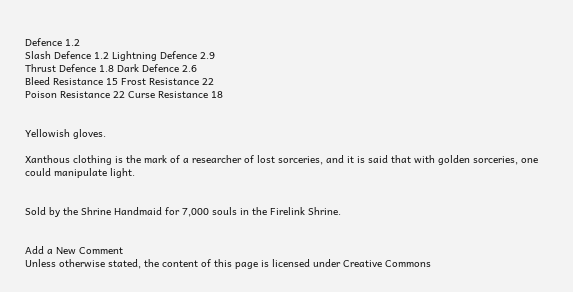Defence 1.2
Slash Defence 1.2 Lightning Defence 2.9
Thrust Defence 1.8 Dark Defence 2.6
Bleed Resistance 15 Frost Resistance 22
Poison Resistance 22 Curse Resistance 18


Yellowish gloves.

Xanthous clothing is the mark of a researcher of lost sorceries, and it is said that with golden sorceries, one could manipulate light.


Sold by the Shrine Handmaid for 7,000 souls in the Firelink Shrine.


Add a New Comment
Unless otherwise stated, the content of this page is licensed under Creative Commons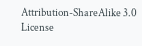Attribution-ShareAlike 3.0 License